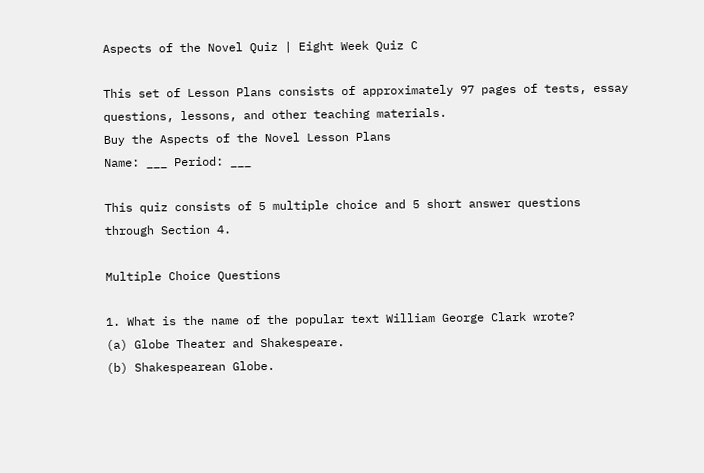Aspects of the Novel Quiz | Eight Week Quiz C

This set of Lesson Plans consists of approximately 97 pages of tests, essay questions, lessons, and other teaching materials.
Buy the Aspects of the Novel Lesson Plans
Name: ___ Period: ___

This quiz consists of 5 multiple choice and 5 short answer questions through Section 4.

Multiple Choice Questions

1. What is the name of the popular text William George Clark wrote?
(a) Globe Theater and Shakespeare.
(b) Shakespearean Globe.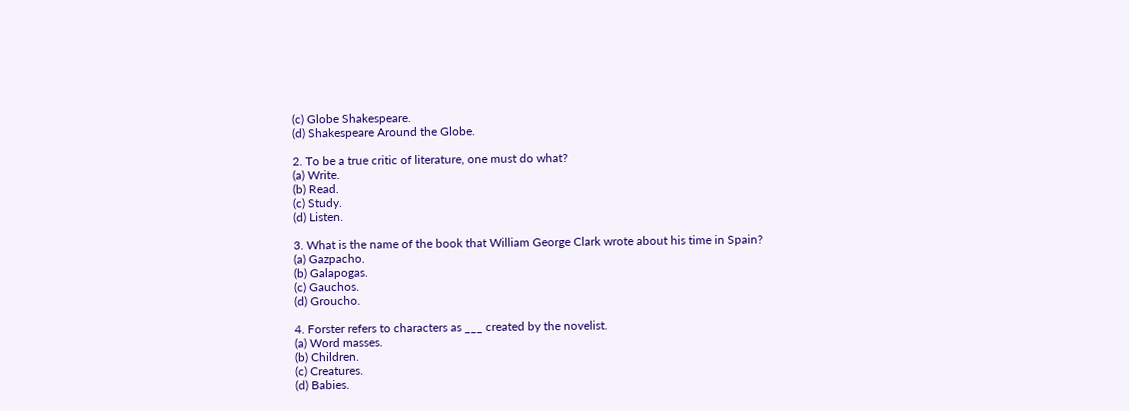(c) Globe Shakespeare.
(d) Shakespeare Around the Globe.

2. To be a true critic of literature, one must do what?
(a) Write.
(b) Read.
(c) Study.
(d) Listen.

3. What is the name of the book that William George Clark wrote about his time in Spain?
(a) Gazpacho.
(b) Galapogas.
(c) Gauchos.
(d) Groucho.

4. Forster refers to characters as ___ created by the novelist.
(a) Word masses.
(b) Children.
(c) Creatures.
(d) Babies.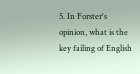5. In Forster's opinion, what is the key failing of English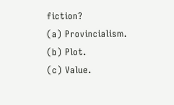fiction?
(a) Provincialism.
(b) Plot.
(c) Value.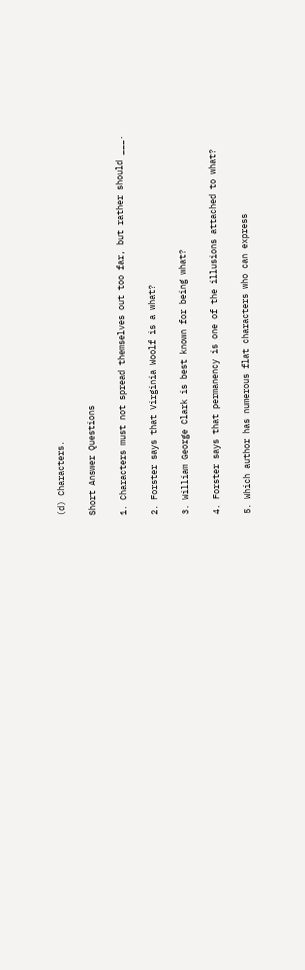(d) Characters.

Short Answer Questions

1. Characters must not spread themselves out too far, but rather should ___.

2. Forster says that Virginia Woolf is a what?

3. William George Clark is best known for being what?

4. Forster says that permanency is one of the illusions attached to what?

5. Which author has numerous flat characters who can express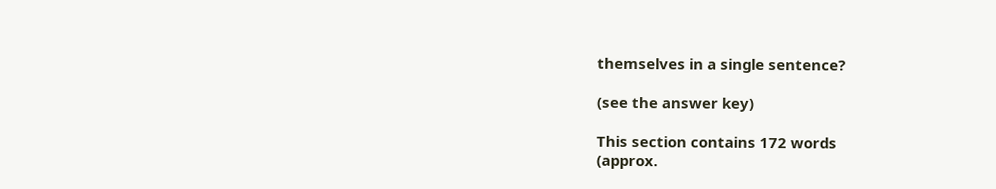themselves in a single sentence?

(see the answer key)

This section contains 172 words
(approx.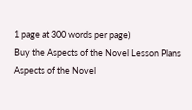1 page at 300 words per page)
Buy the Aspects of the Novel Lesson Plans
Aspects of the Novel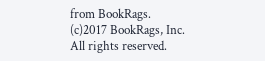from BookRags. (c)2017 BookRags, Inc. All rights reserved.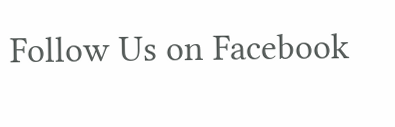Follow Us on Facebook